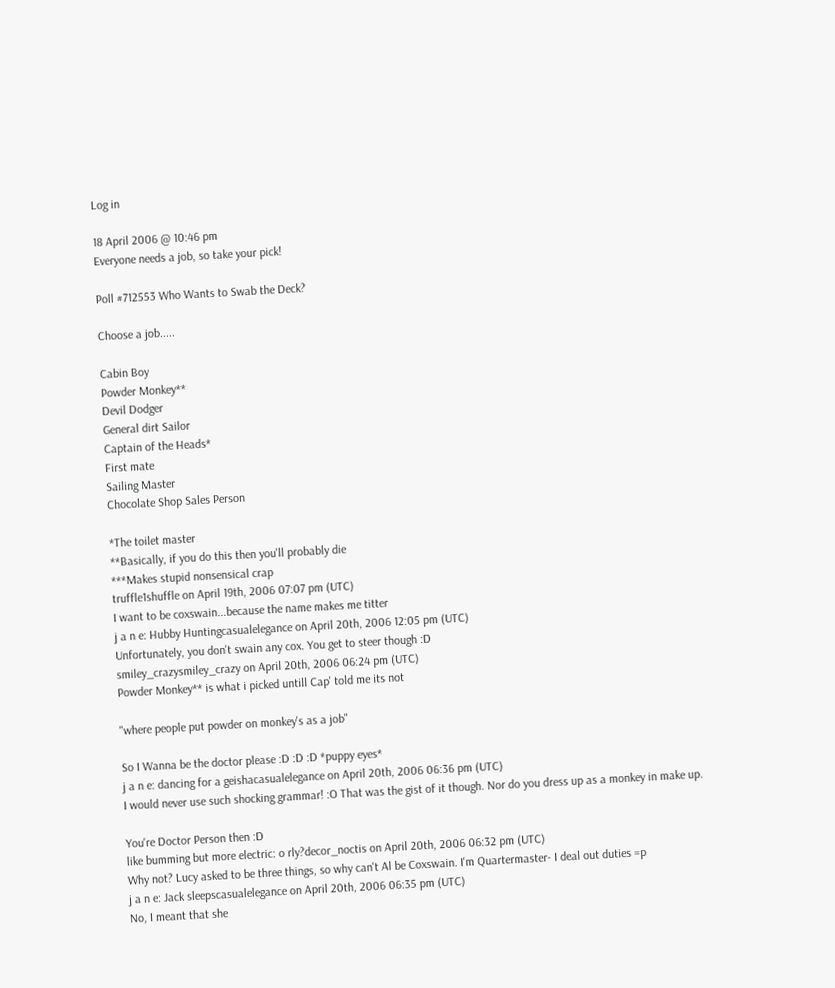Log in

18 April 2006 @ 10:46 pm
Everyone needs a job, so take your pick!

Poll #712553 Who Wants to Swab the Deck?

Choose a job.....

Cabin Boy
Powder Monkey**
Devil Dodger
General dirt Sailor
Captain of the Heads*
First mate
Sailing Master
Chocolate Shop Sales Person

*The toilet master
**Basically, if you do this then you'll probably die
***Makes stupid nonsensical crap
truffle1shuffle on April 19th, 2006 07:07 pm (UTC)
I want to be coxswain...because the name makes me titter
j a n e: Hubby Huntingcasualelegance on April 20th, 2006 12:05 pm (UTC)
Unfortunately, you don't swain any cox. You get to steer though :D
smiley_crazysmiley_crazy on April 20th, 2006 06:24 pm (UTC)
Powder Monkey** is what i picked untill Cap' told me its not

"where people put powder on monkey's as a job"

So I Wanna be the doctor please :D :D :D *puppy eyes*
j a n e: dancing for a geishacasualelegance on April 20th, 2006 06:36 pm (UTC)
I would never use such shocking grammar! :O That was the gist of it though. Nor do you dress up as a monkey in make up.

You're Doctor Person then :D
like bumming but more electric: o rly?decor_noctis on April 20th, 2006 06:32 pm (UTC)
Why not? Lucy asked to be three things, so why can't Al be Coxswain. I'm Quartermaster- I deal out duties =p
j a n e: Jack sleepscasualelegance on April 20th, 2006 06:35 pm (UTC)
No, I meant that she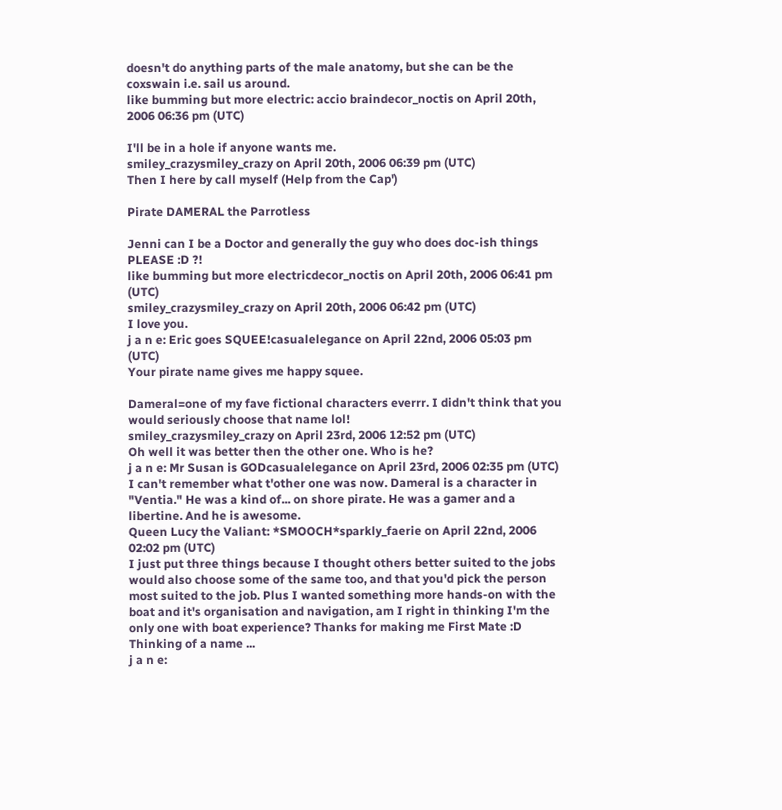doesn't do anything parts of the male anatomy, but she can be the coxswain i.e. sail us around.
like bumming but more electric: accio braindecor_noctis on April 20th, 2006 06:36 pm (UTC)

I'll be in a hole if anyone wants me.
smiley_crazysmiley_crazy on April 20th, 2006 06:39 pm (UTC)
Then I here by call myself (Help from the Cap')

Pirate DAMERAL the Parrotless

Jenni can I be a Doctor and generally the guy who does doc-ish things PLEASE :D ?!
like bumming but more electricdecor_noctis on April 20th, 2006 06:41 pm (UTC)
smiley_crazysmiley_crazy on April 20th, 2006 06:42 pm (UTC)
I love you.
j a n e: Eric goes SQUEE!casualelegance on April 22nd, 2006 05:03 pm (UTC)
Your pirate name gives me happy squee.

Dameral=one of my fave fictional characters everrr. I didn't think that you would seriously choose that name lol!
smiley_crazysmiley_crazy on April 23rd, 2006 12:52 pm (UTC)
Oh well it was better then the other one. Who is he?
j a n e: Mr Susan is GODcasualelegance on April 23rd, 2006 02:35 pm (UTC)
I can't remember what t'other one was now. Dameral is a character in "Ventia." He was a kind of... on shore pirate. He was a gamer and a libertine. And he is awesome.
Queen Lucy the Valiant: *SMOOCH*sparkly_faerie on April 22nd, 2006 02:02 pm (UTC)
I just put three things because I thought others better suited to the jobs would also choose some of the same too, and that you'd pick the person most suited to the job. Plus I wanted something more hands-on with the boat and it's organisation and navigation, am I right in thinking I'm the only one with boat experience? Thanks for making me First Mate :D
Thinking of a name ...
j a n e: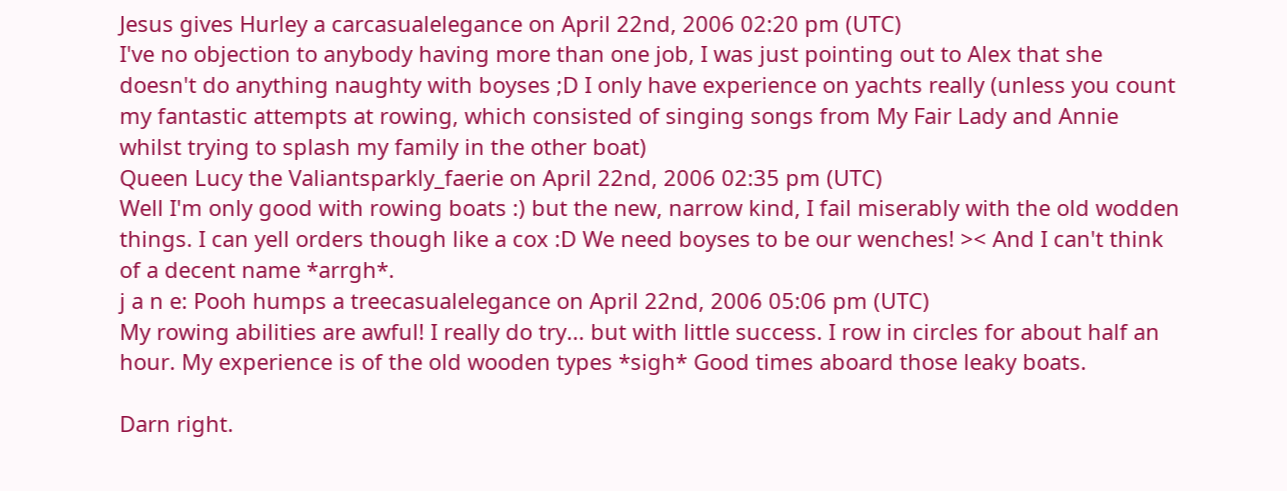Jesus gives Hurley a carcasualelegance on April 22nd, 2006 02:20 pm (UTC)
I've no objection to anybody having more than one job, I was just pointing out to Alex that she doesn't do anything naughty with boyses ;D I only have experience on yachts really (unless you count my fantastic attempts at rowing, which consisted of singing songs from My Fair Lady and Annie whilst trying to splash my family in the other boat)
Queen Lucy the Valiantsparkly_faerie on April 22nd, 2006 02:35 pm (UTC)
Well I'm only good with rowing boats :) but the new, narrow kind, I fail miserably with the old wodden things. I can yell orders though like a cox :D We need boyses to be our wenches! >< And I can't think of a decent name *arrgh*.
j a n e: Pooh humps a treecasualelegance on April 22nd, 2006 05:06 pm (UTC)
My rowing abilities are awful! I really do try... but with little success. I row in circles for about half an hour. My experience is of the old wooden types *sigh* Good times aboard those leaky boats.

Darn right.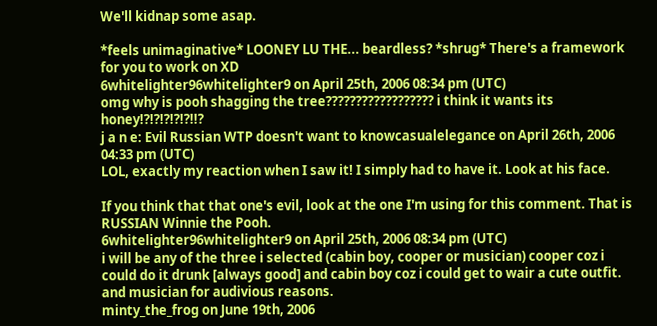We'll kidnap some asap.

*feels unimaginative* LOONEY LU THE... beardless? *shrug* There's a framework for you to work on XD
6whitelighter96whitelighter9 on April 25th, 2006 08:34 pm (UTC)
omg why is pooh shagging the tree?????????????????? i think it wants its honey!?!?!?!?!?!!?
j a n e: Evil Russian WTP doesn't want to knowcasualelegance on April 26th, 2006 04:33 pm (UTC)
LOL, exactly my reaction when I saw it! I simply had to have it. Look at his face.

If you think that that one's evil, look at the one I'm using for this comment. That is RUSSIAN Winnie the Pooh.
6whitelighter96whitelighter9 on April 25th, 2006 08:34 pm (UTC)
i will be any of the three i selected (cabin boy, cooper or musician) cooper coz i could do it drunk [always good] and cabin boy coz i could get to wair a cute outfit. and musician for audivious reasons.
minty_the_frog on June 19th, 2006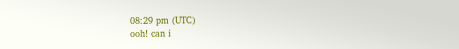08:29 pm (UTC)
ooh! can i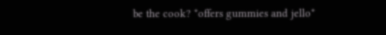be the cook? *offers gummies and jello*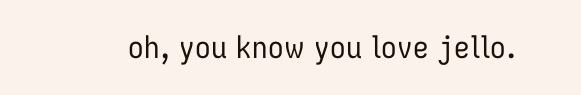oh, you know you love jello.